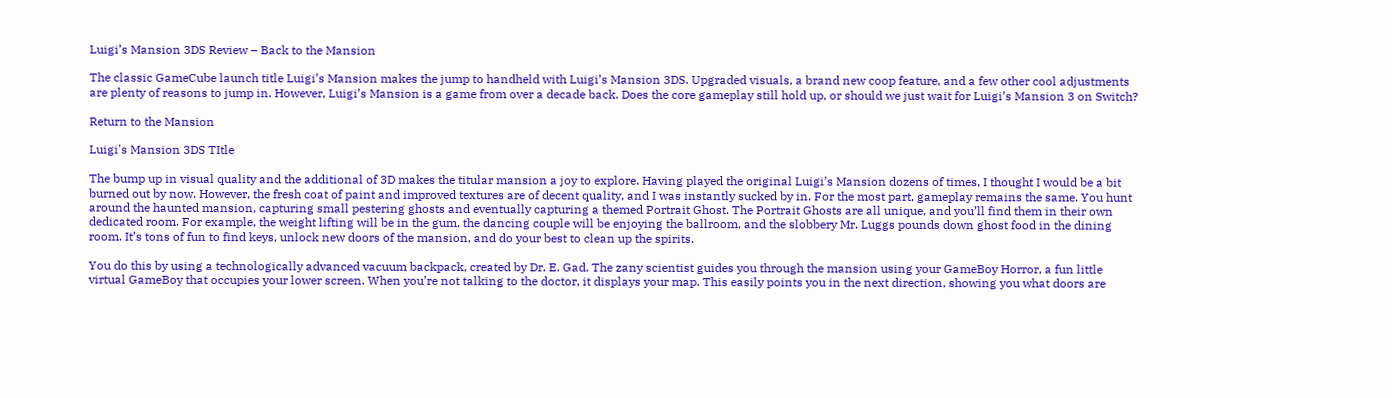Luigi’s Mansion 3DS Review – Back to the Mansion

The classic GameCube launch title Luigi’s Mansion makes the jump to handheld with Luigi’s Mansion 3DS. Upgraded visuals, a brand new coop feature, and a few other cool adjustments are plenty of reasons to jump in. However, Luigi’s Mansion is a game from over a decade back. Does the core gameplay still hold up, or should we just wait for Luigi’s Mansion 3 on Switch?

Return to the Mansion

Luigi's Mansion 3DS TItle

The bump up in visual quality and the additional of 3D makes the titular mansion a joy to explore. Having played the original Luigi’s Mansion dozens of times, I thought I would be a bit burned out by now. However, the fresh coat of paint and improved textures are of decent quality, and I was instantly sucked by in. For the most part, gameplay remains the same. You hunt around the haunted mansion, capturing small pestering ghosts and eventually capturing a themed Portrait Ghost. The Portrait Ghosts are all unique, and you’ll find them in their own dedicated room. For example, the weight lifting will be in the gum, the dancing couple will be enjoying the ballroom, and the slobbery Mr. Luggs pounds down ghost food in the dining room. It’s tons of fun to find keys, unlock new doors of the mansion, and do your best to clean up the spirits.

You do this by using a technologically advanced vacuum backpack, created by Dr. E. Gad. The zany scientist guides you through the mansion using your GameBoy Horror, a fun little virtual GameBoy that occupies your lower screen. When you’re not talking to the doctor, it displays your map. This easily points you in the next direction, showing you what doors are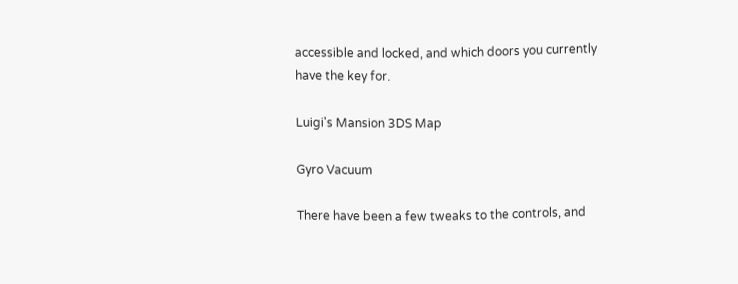accessible and locked, and which doors you currently have the key for.

Luigi's Mansion 3DS Map

Gyro Vacuum

There have been a few tweaks to the controls, and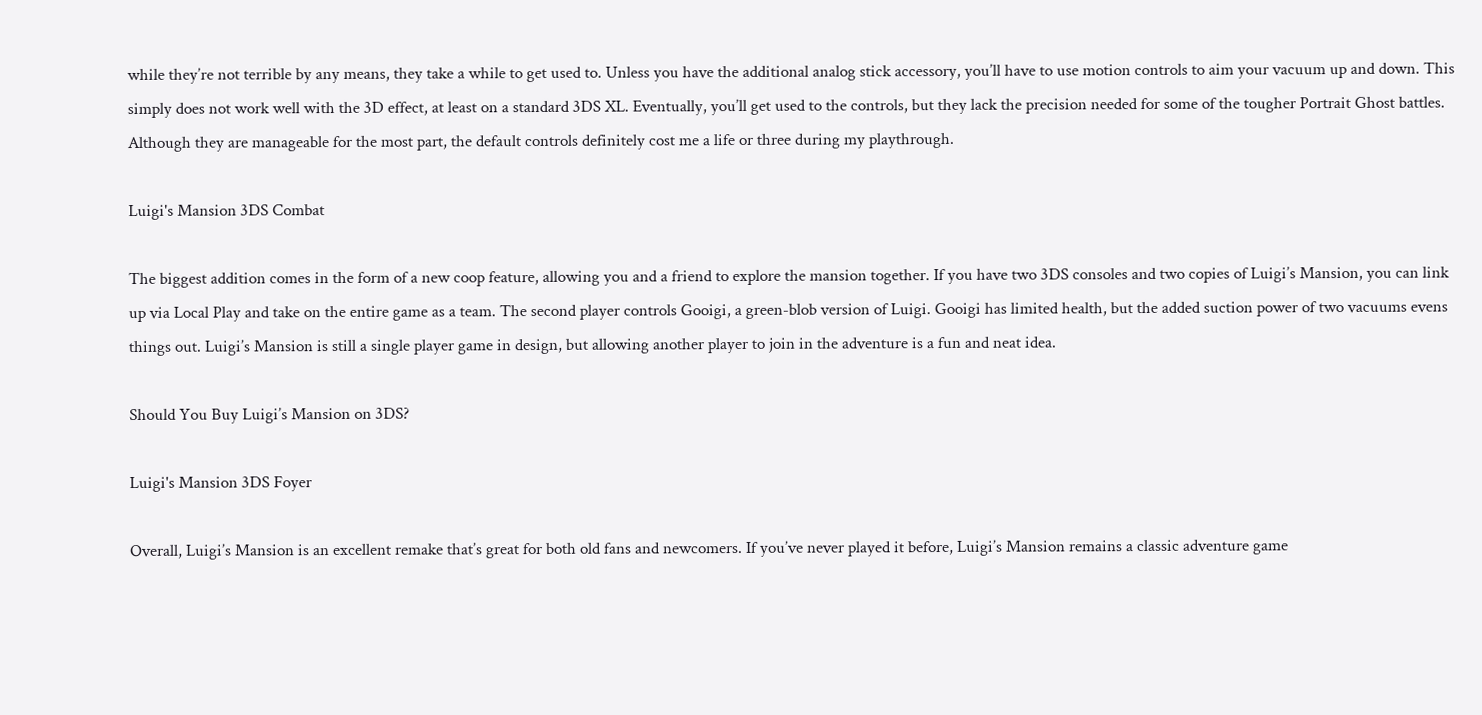while they’re not terrible by any means, they take a while to get used to. Unless you have the additional analog stick accessory, you’ll have to use motion controls to aim your vacuum up and down. This simply does not work well with the 3D effect, at least on a standard 3DS XL. Eventually, you’ll get used to the controls, but they lack the precision needed for some of the tougher Portrait Ghost battles. Although they are manageable for the most part, the default controls definitely cost me a life or three during my playthrough.

Luigi's Mansion 3DS Combat

The biggest addition comes in the form of a new coop feature, allowing you and a friend to explore the mansion together. If you have two 3DS consoles and two copies of Luigi’s Mansion, you can link up via Local Play and take on the entire game as a team. The second player controls Gooigi, a green-blob version of Luigi. Gooigi has limited health, but the added suction power of two vacuums evens things out. Luigi’s Mansion is still a single player game in design, but allowing another player to join in the adventure is a fun and neat idea.

Should You Buy Luigi’s Mansion on 3DS?

Luigi's Mansion 3DS Foyer

Overall, Luigi’s Mansion is an excellent remake that’s great for both old fans and newcomers. If you’ve never played it before, Luigi’s Mansion remains a classic adventure game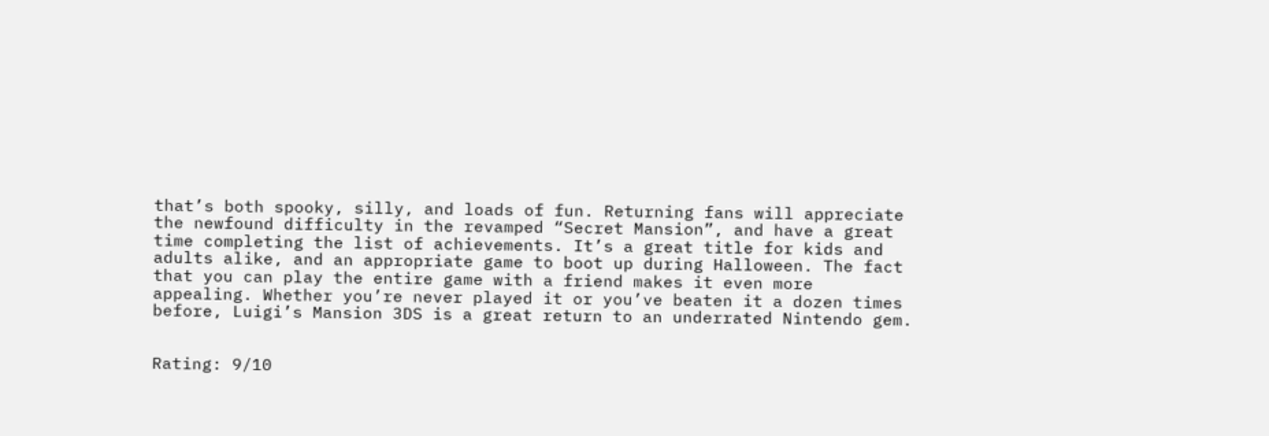that’s both spooky, silly, and loads of fun. Returning fans will appreciate the newfound difficulty in the revamped “Secret Mansion”, and have a great time completing the list of achievements. It’s a great title for kids and adults alike, and an appropriate game to boot up during Halloween. The fact that you can play the entire game with a friend makes it even more appealing. Whether you’re never played it or you’ve beaten it a dozen times before, Luigi’s Mansion 3DS is a great return to an underrated Nintendo gem.


Rating: 9/10